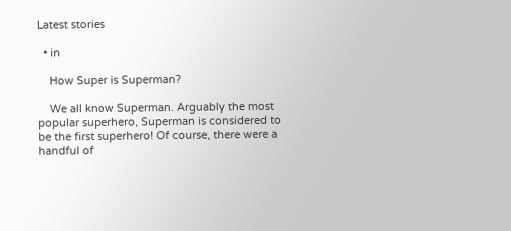Latest stories

  • in

    How Super is Superman?

    We all know Superman. Arguably the most popular superhero, Superman is considered to be the first superhero! Of course, there were a handful of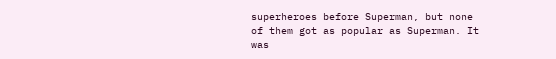superheroes before Superman, but none of them got as popular as Superman. It was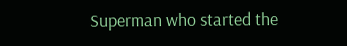Superman who started the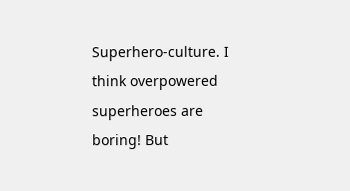Superhero-culture. I think overpowered superheroes are boring! But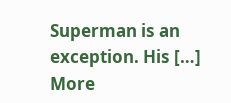Superman is an exception. His […] More